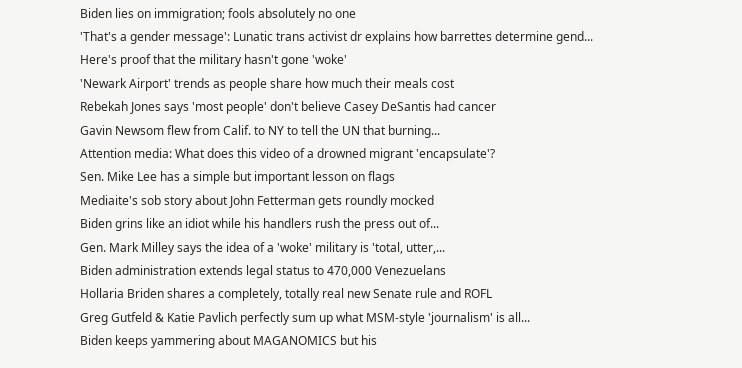Biden lies on immigration; fools absolutely no one
'That's a gender message': Lunatic trans activist dr explains how barrettes determine gend...
Here's proof that the military hasn't gone 'woke'
'Newark Airport' trends as people share how much their meals cost
Rebekah Jones says 'most people' don't believe Casey DeSantis had cancer
Gavin Newsom flew from Calif. to NY to tell the UN that burning...
Attention media: What does this video of a drowned migrant 'encapsulate'?
Sen. Mike Lee has a simple but important lesson on flags
Mediaite's sob story about John Fetterman gets roundly mocked
Biden grins like an idiot while his handlers rush the press out of...
Gen. Mark Milley says the idea of a 'woke' military is 'total, utter,...
Biden administration extends legal status to 470,000 Venezuelans
Hollaria Briden shares a completely, totally real new Senate rule and ROFL
Greg Gutfeld & Katie Pavlich perfectly sum up what MSM-style 'journalism' is all...
Biden keeps yammering about MAGANOMICS but his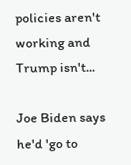policies aren't working and Trump isn't...

Joe Biden says he'd 'go to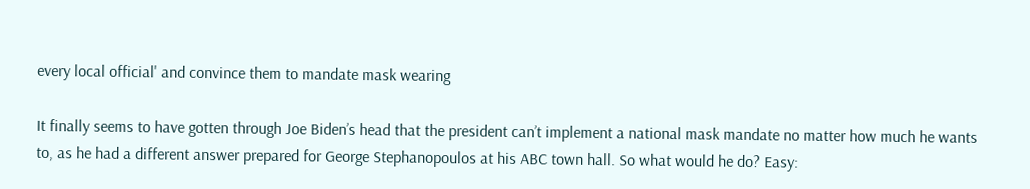every local official' and convince them to mandate mask wearing

It finally seems to have gotten through Joe Biden’s head that the president can’t implement a national mask mandate no matter how much he wants to, as he had a different answer prepared for George Stephanopoulos at his ABC town hall. So what would he do? Easy: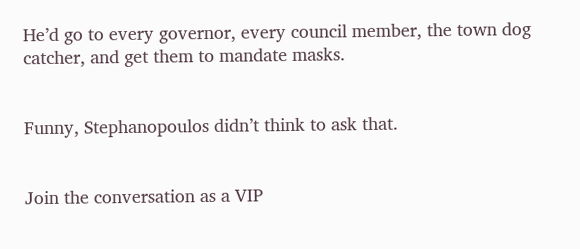He’d go to every governor, every council member, the town dog catcher, and get them to mandate masks.


Funny, Stephanopoulos didn’t think to ask that.


Join the conversation as a VIP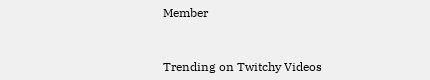Member


Trending on Twitchy Videos